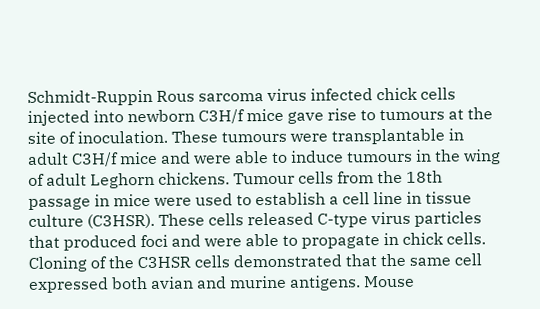Schmidt-Ruppin Rous sarcoma virus infected chick cells injected into newborn C3H/f mice gave rise to tumours at the site of inoculation. These tumours were transplantable in adult C3H/f mice and were able to induce tumours in the wing of adult Leghorn chickens. Tumour cells from the 18th passage in mice were used to establish a cell line in tissue culture (C3HSR). These cells released C-type virus particles that produced foci and were able to propagate in chick cells. Cloning of the C3HSR cells demonstrated that the same cell expressed both avian and murine antigens. Mouse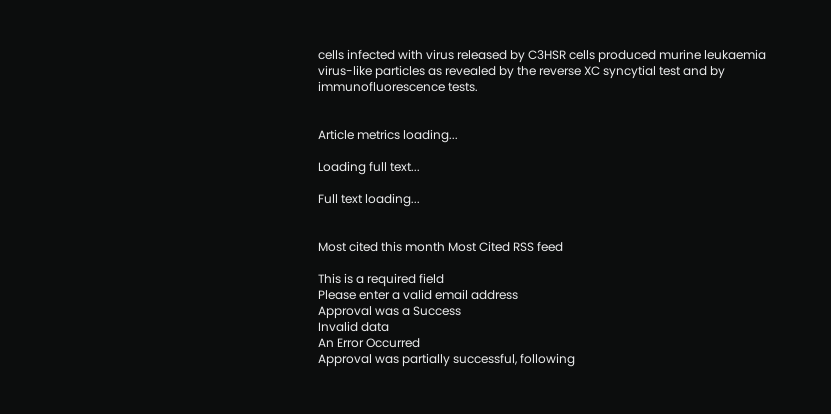cells infected with virus released by C3HSR cells produced murine leukaemia virus-like particles as revealed by the reverse XC syncytial test and by immunofluorescence tests.


Article metrics loading...

Loading full text...

Full text loading...


Most cited this month Most Cited RSS feed

This is a required field
Please enter a valid email address
Approval was a Success
Invalid data
An Error Occurred
Approval was partially successful, following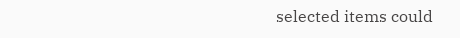selected items could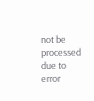not be processed due to error